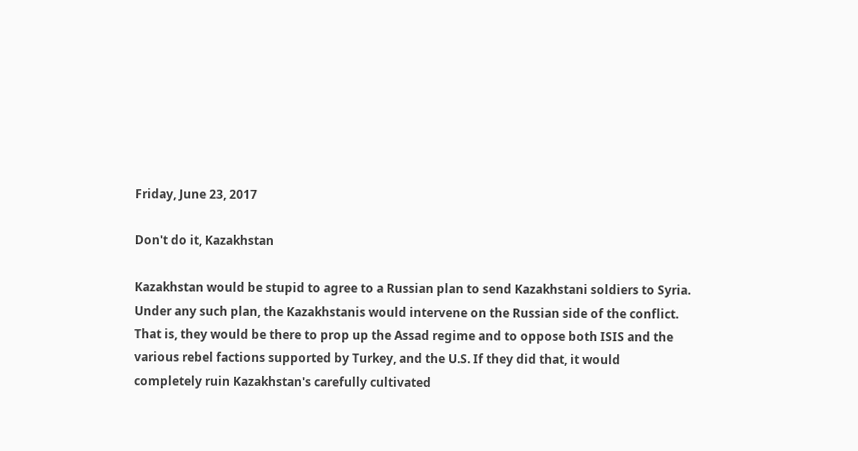Friday, June 23, 2017

Don't do it, Kazakhstan

Kazakhstan would be stupid to agree to a Russian plan to send Kazakhstani soldiers to Syria. Under any such plan, the Kazakhstanis would intervene on the Russian side of the conflict. That is, they would be there to prop up the Assad regime and to oppose both ISIS and the various rebel factions supported by Turkey, and the U.S. If they did that, it would completely ruin Kazakhstan's carefully cultivated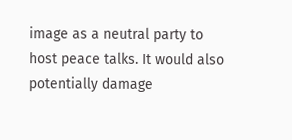image as a neutral party to host peace talks. It would also potentially damage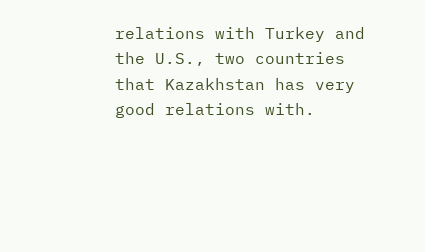relations with Turkey and the U.S., two countries that Kazakhstan has very good relations with.